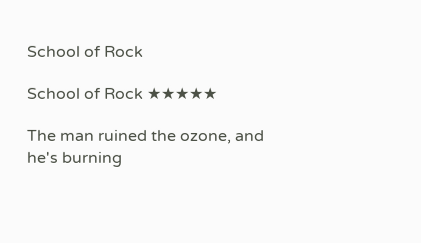School of Rock

School of Rock ★★★★★

The man ruined the ozone, and he's burning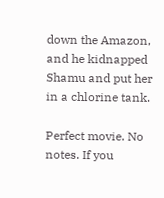down the Amazon, and he kidnapped Shamu and put her in a chlorine tank.

Perfect movie. No notes. If you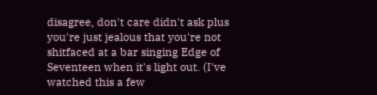disagree, don't care didn't ask plus you're just jealous that you're not shitfaced at a bar singing Edge of Seventeen when it's light out. (I've watched this a few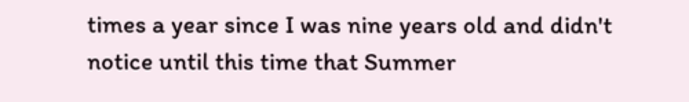times a year since I was nine years old and didn't notice until this time that Summer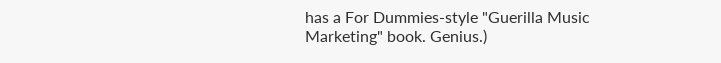has a For Dummies-style "Guerilla Music Marketing" book. Genius.)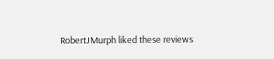RobertJMurph liked these reviews